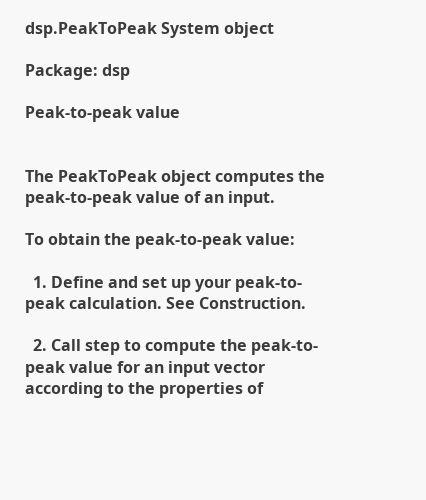dsp.PeakToPeak System object

Package: dsp

Peak-to-peak value


The PeakToPeak object computes the peak-to-peak value of an input.

To obtain the peak-to-peak value:

  1. Define and set up your peak-to-peak calculation. See Construction.

  2. Call step to compute the peak-to-peak value for an input vector according to the properties of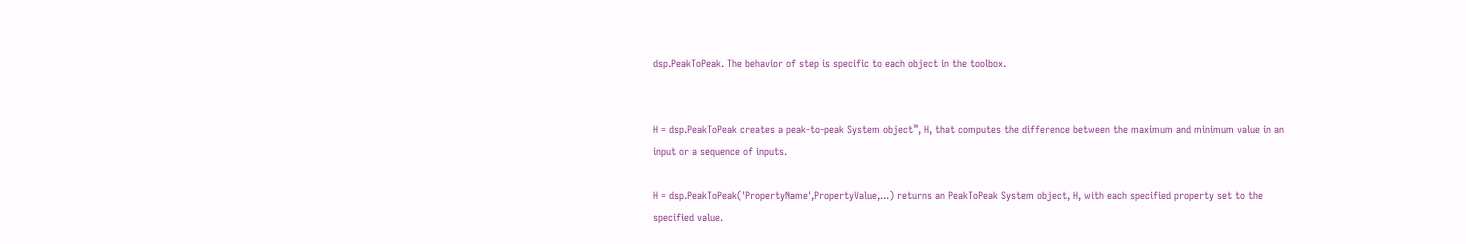dsp.PeakToPeak. The behavior of step is specific to each object in the toolbox.


H = dsp.PeakToPeak creates a peak-to-peak System object™, H, that computes the difference between the maximum and minimum value in an input or a sequence of inputs.

H = dsp.PeakToPeak('PropertyName',PropertyValue,...) returns an PeakToPeak System object, H, with each specified property set to the specified value.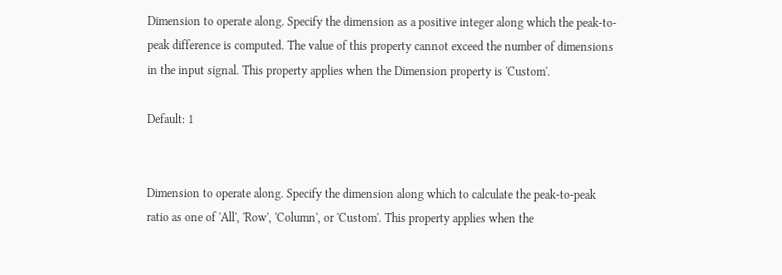Dimension to operate along. Specify the dimension as a positive integer along which the peak-to-peak difference is computed. The value of this property cannot exceed the number of dimensions in the input signal. This property applies when the Dimension property is 'Custom'.

Default: 1


Dimension to operate along. Specify the dimension along which to calculate the peak-to-peak ratio as one of 'All', 'Row', 'Column', or 'Custom'. This property applies when the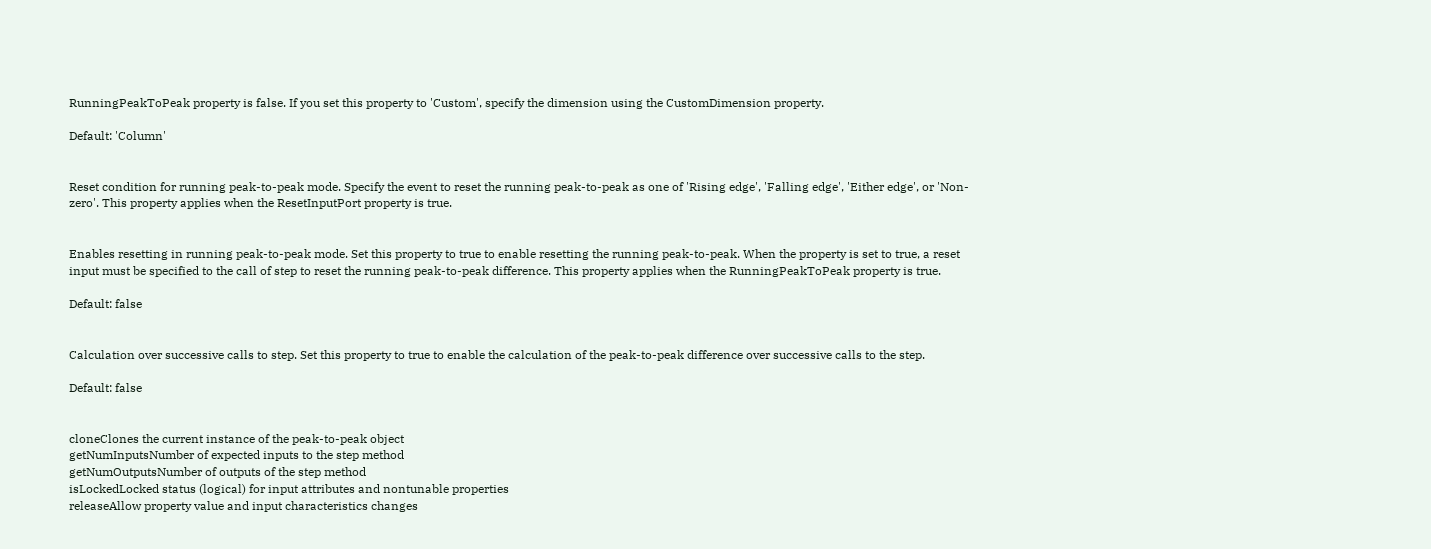RunningPeakToPeak property is false. If you set this property to 'Custom', specify the dimension using the CustomDimension property.

Default: 'Column'


Reset condition for running peak-to-peak mode. Specify the event to reset the running peak-to-peak as one of 'Rising edge', 'Falling edge', 'Either edge', or 'Non-zero'. This property applies when the ResetInputPort property is true.


Enables resetting in running peak-to-peak mode. Set this property to true to enable resetting the running peak-to-peak. When the property is set to true, a reset input must be specified to the call of step to reset the running peak-to-peak difference. This property applies when the RunningPeakToPeak property is true.

Default: false


Calculation over successive calls to step. Set this property to true to enable the calculation of the peak-to-peak difference over successive calls to the step.

Default: false


cloneClones the current instance of the peak-to-peak object
getNumInputsNumber of expected inputs to the step method
getNumOutputsNumber of outputs of the step method
isLockedLocked status (logical) for input attributes and nontunable properties
releaseAllow property value and input characteristics changes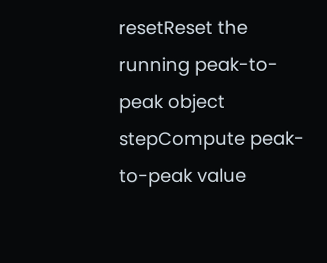resetReset the running peak-to-peak object
stepCompute peak-to-peak value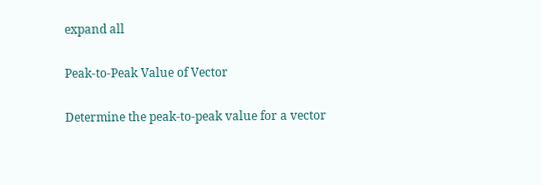expand all

Peak-to-Peak Value of Vector

Determine the peak-to-peak value for a vector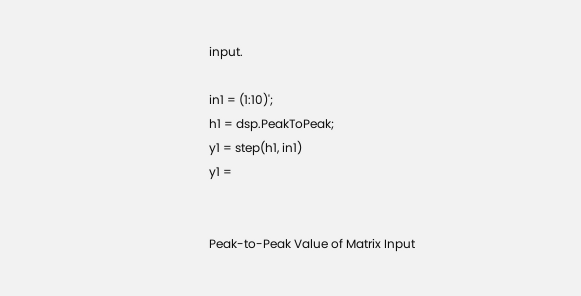input.

in1 = (1:10)';
h1 = dsp.PeakToPeak;
y1 = step(h1, in1)
y1 =


Peak-to-Peak Value of Matrix Input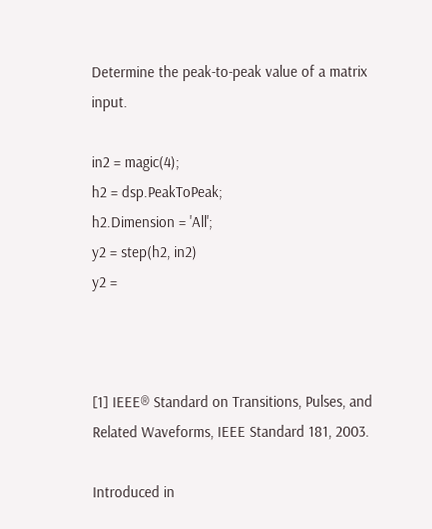Determine the peak-to-peak value of a matrix input.

in2 = magic(4);
h2 = dsp.PeakToPeak;
h2.Dimension = 'All';
y2 = step(h2, in2)
y2 =



[1] IEEE® Standard on Transitions, Pulses, and Related Waveforms, IEEE Standard 181, 2003.

Introduced in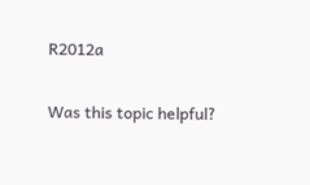R2012a

Was this topic helpful?